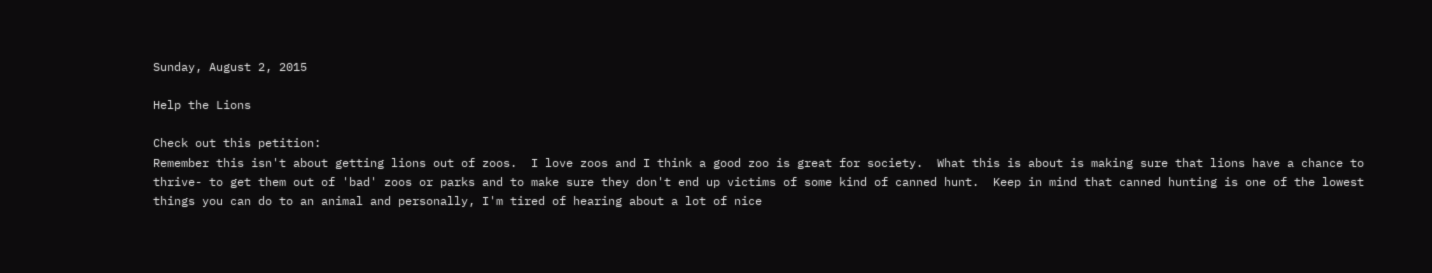Sunday, August 2, 2015

Help the Lions

Check out this petition:
Remember this isn't about getting lions out of zoos.  I love zoos and I think a good zoo is great for society.  What this is about is making sure that lions have a chance to thrive- to get them out of 'bad' zoos or parks and to make sure they don't end up victims of some kind of canned hunt.  Keep in mind that canned hunting is one of the lowest things you can do to an animal and personally, I'm tired of hearing about a lot of nice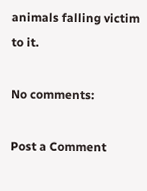animals falling victim to it.

No comments:

Post a Comment